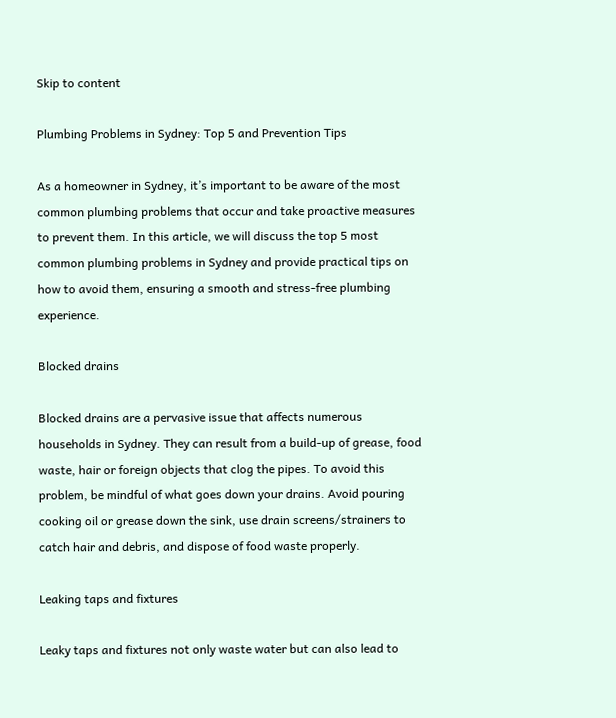Skip to content

Plumbing Problems in Sydney: Top 5 and Prevention Tips

As a homeowner in Sydney, it’s important to be aware of the most common plumbing problems that occur and take proactive measures to prevent them. In this article, we will discuss the top 5 most common plumbing problems in Sydney and provide practical tips on how to avoid them, ensuring a smooth and stress-free plumbing experience.

Blocked drains

Blocked drains are a pervasive issue that affects numerous households in Sydney. They can result from a build-up of grease, food waste, hair or foreign objects that clog the pipes. To avoid this problem, be mindful of what goes down your drains. Avoid pouring cooking oil or grease down the sink, use drain screens/strainers to catch hair and debris, and dispose of food waste properly.

Leaking taps and fixtures

Leaky taps and fixtures not only waste water but can also lead to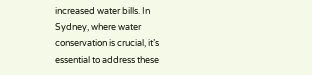increased water bills. In Sydney, where water conservation is crucial, it’s essential to address these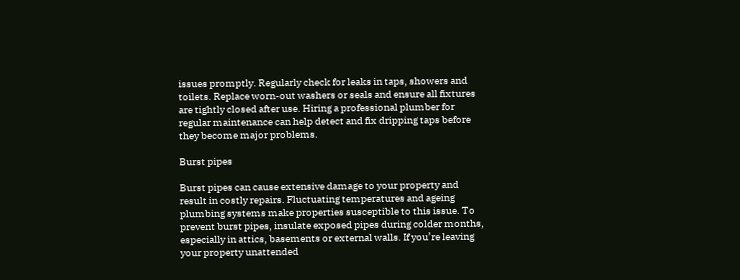issues promptly. Regularly check for leaks in taps, showers and toilets. Replace worn-out washers or seals and ensure all fixtures are tightly closed after use. Hiring a professional plumber for regular maintenance can help detect and fix dripping taps before they become major problems.

Burst pipes

Burst pipes can cause extensive damage to your property and result in costly repairs. Fluctuating temperatures and ageing plumbing systems make properties susceptible to this issue. To prevent burst pipes, insulate exposed pipes during colder months, especially in attics, basements or external walls. If you’re leaving your property unattended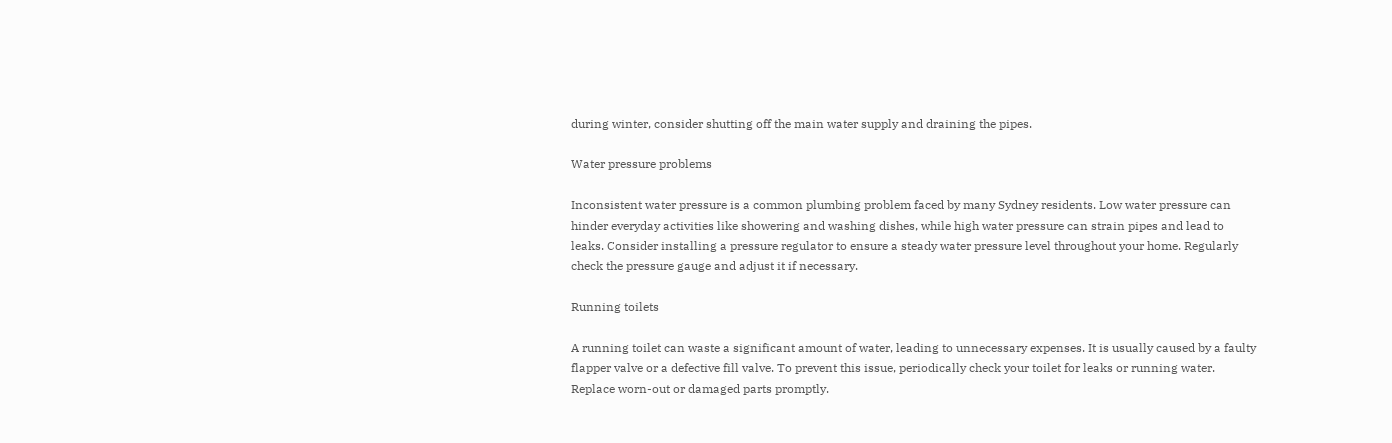during winter, consider shutting off the main water supply and draining the pipes.

Water pressure problems

Inconsistent water pressure is a common plumbing problem faced by many Sydney residents. Low water pressure can hinder everyday activities like showering and washing dishes, while high water pressure can strain pipes and lead to leaks. Consider installing a pressure regulator to ensure a steady water pressure level throughout your home. Regularly check the pressure gauge and adjust it if necessary.

Running toilets

A running toilet can waste a significant amount of water, leading to unnecessary expenses. It is usually caused by a faulty flapper valve or a defective fill valve. To prevent this issue, periodically check your toilet for leaks or running water. Replace worn-out or damaged parts promptly.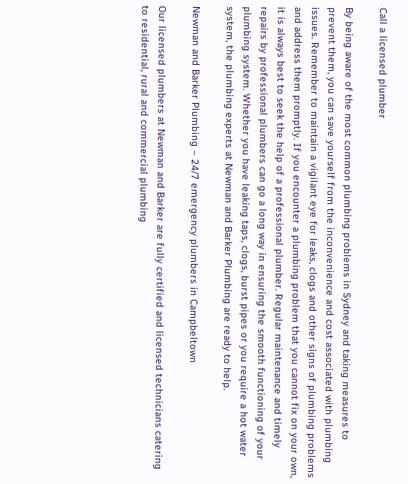Call a licensed plumber

By being aware of the most common plumbing problems in Sydney and taking measures to prevent them, you can save yourself from the inconvenience and cost associated with plumbing issues. Remember to maintain a vigilant eye for leaks, clogs and other signs of plumbing problems and address them promptly. If you encounter a plumbing problem that you cannot fix on your own, it is always best to seek the help of a professional plumber. Regular maintenance and timely repairs by professional plumbers can go a long way in ensuring the smooth functioning of your plumbing system. Whether you have leaking taps, clogs, burst pipes or you require a hot water system, the plumbing experts at Newman and Barker Plumbing are ready to help.

Newman and Barker Plumbing – 24/7 emergency plumbers in Campbeltown

Our licensed plumbers at Newman and Barker are fully certified and licensed technicians catering to residential, rural and commercial plumbing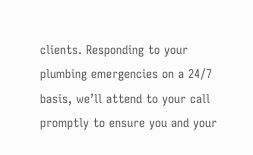clients. Responding to your plumbing emergencies on a 24/7 basis, we’ll attend to your call promptly to ensure you and your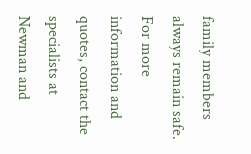family members always remain safe. For more information and quotes, contact the specialists at Newman and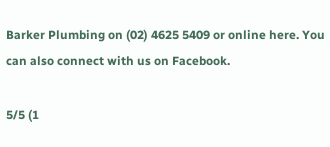Barker Plumbing on (02) 4625 5409 or online here. You can also connect with us on Facebook.

5/5 (1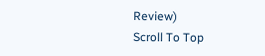Review)
Scroll To Top